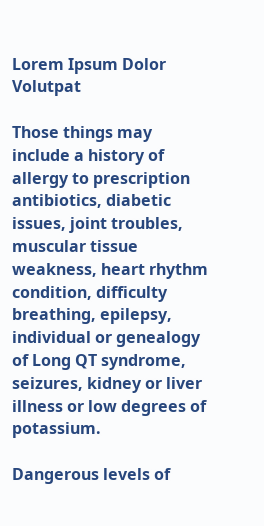Lorem Ipsum Dolor Volutpat

Those things may include a history of allergy to prescription antibiotics, diabetic issues, joint troubles, muscular tissue weakness, heart rhythm condition, difficulty breathing, epilepsy, individual or genealogy of Long QT syndrome, seizures, kidney or liver illness or low degrees of potassium.

Dangerous levels of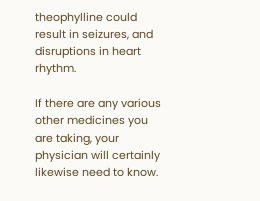theophylline could result in seizures, and disruptions in heart rhythm.

If there are any various other medicines you are taking, your physician will certainly likewise need to know.